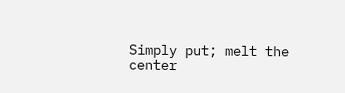Simply put; melt the center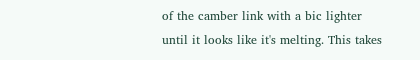of the camber link with a bic lighter until it looks like it's melting. This takes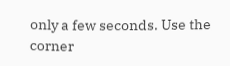only a few seconds. Use the corner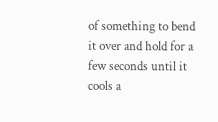of something to bend it over and hold for a few seconds until it cools a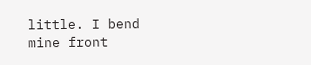little. I bend mine front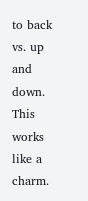to back vs. up and down. This works like a charm.